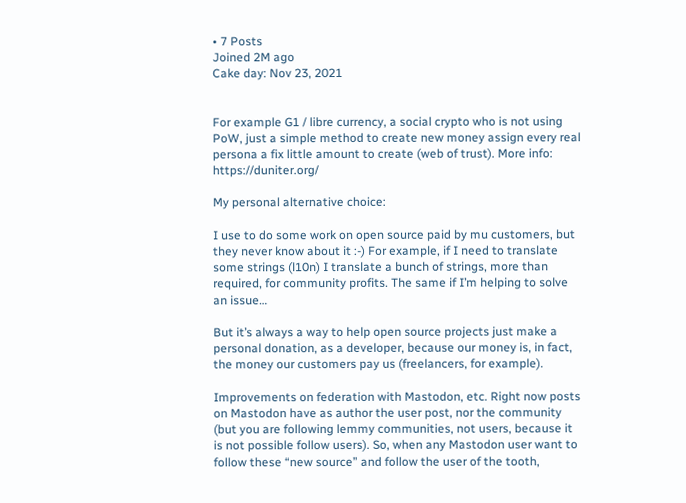• 7 Posts
Joined 2M ago
Cake day: Nov 23, 2021


For example G1 / libre currency, a social crypto who is not using PoW, just a simple method to create new money assign every real persona a fix little amount to create (web of trust). More info: https://duniter.org/

My personal alternative choice:

I use to do some work on open source paid by mu customers, but they never know about it :-) For example, if I need to translate some strings (l10n) I translate a bunch of strings, more than required, for community profits. The same if I’m helping to solve an issue…

But it’s always a way to help open source projects just make a personal donation, as a developer, because our money is, in fact, the money our customers pay us (freelancers, for example).

Improvements on federation with Mastodon, etc. Right now posts on Mastodon have as author the user post, nor the community (but you are following lemmy communities, not users, because it is not possible follow users). So, when any Mastodon user want to follow these “new source” and follow the user of the tooth,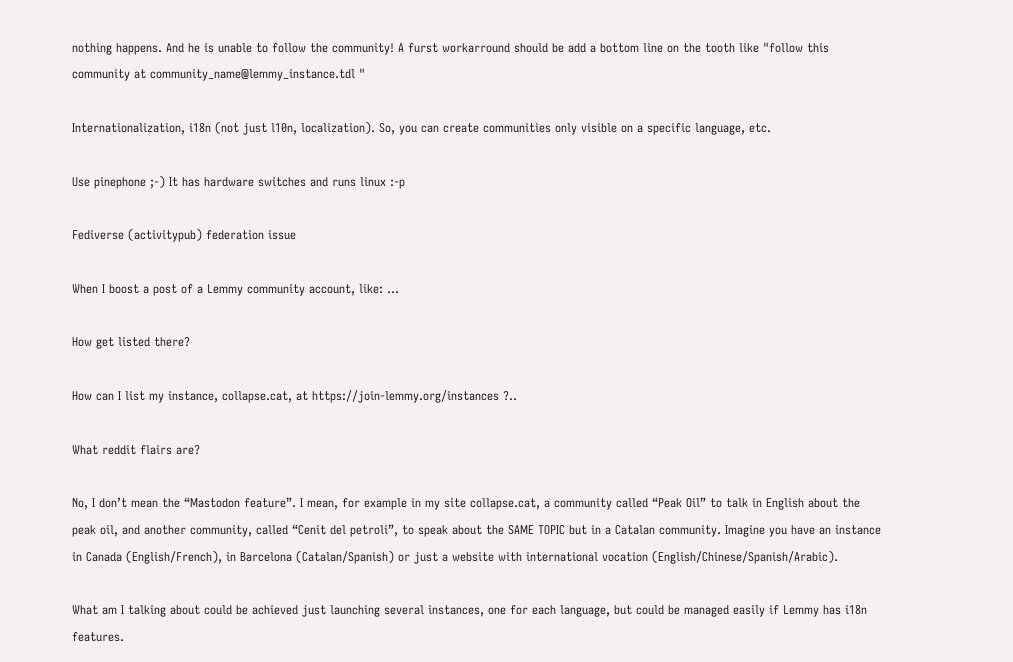nothing happens. And he is unable to follow the community! A furst workarround should be add a bottom line on the tooth like "follow this community at community_name@lemmy_instance.tdl "

Internationalization, i18n (not just l10n, localization). So, you can create communities only visible on a specific language, etc.

Use pinephone ;-) It has hardware switches and runs linux :-p

Fediverse (activitypub) federation issue

When I boost a post of a Lemmy community account, like: …

How get listed there?

How can I list my instance, collapse.cat, at https://join-lemmy.org/instances ?..

What reddit flairs are?

No, I don’t mean the “Mastodon feature”. I mean, for example in my site collapse.cat, a community called “Peak Oil” to talk in English about the peak oil, and another community, called “Cenit del petroli”, to speak about the SAME TOPIC but in a Catalan community. Imagine you have an instance in Canada (English/French), in Barcelona (Catalan/Spanish) or just a website with international vocation (English/Chinese/Spanish/Arabic).

What am I talking about could be achieved just launching several instances, one for each language, but could be managed easily if Lemmy has i18n features.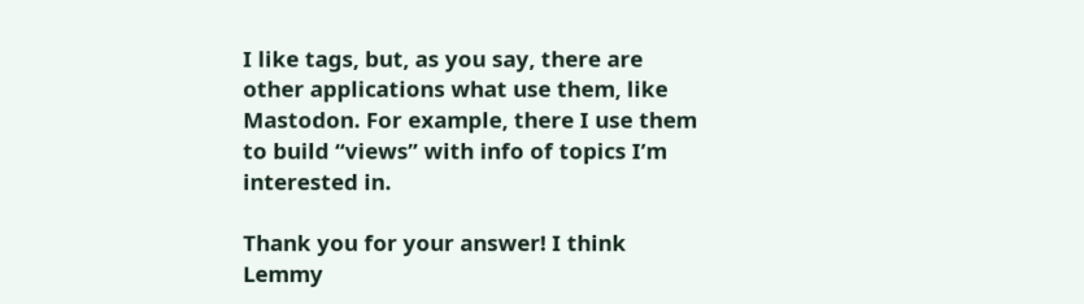I like tags, but, as you say, there are other applications what use them, like Mastodon. For example, there I use them to build “views” with info of topics I’m interested in.

Thank you for your answer! I think Lemmy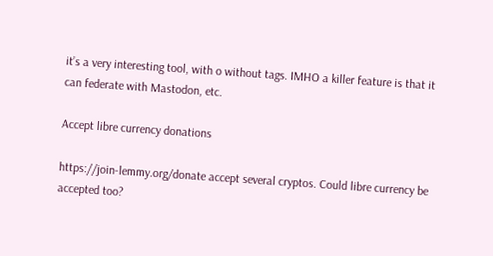it’s a very interesting tool, with o without tags. IMHO a killer feature is that it can federate with Mastodon, etc.

Accept libre currency donations

https://join-lemmy.org/donate accept several cryptos. Could libre currency be accepted too?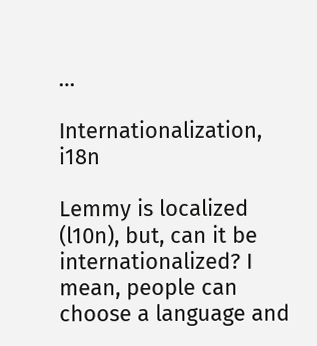…

Internationalization, i18n

Lemmy is localized (l10n), but, can it be internationalized? I mean, people can choose a language and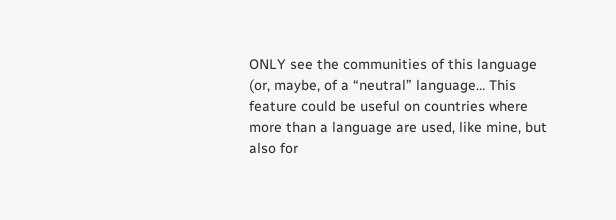ONLY see the communities of this language (or, maybe, of a “neutral” language… This feature could be useful on countries where more than a language are used, like mine, but also for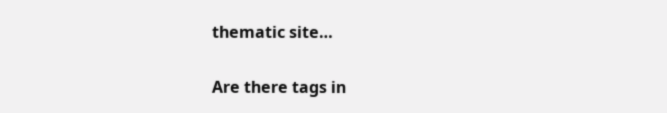thematic site…

Are there tags in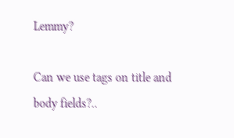Lemmy?

Can we use tags on title and body fields?..